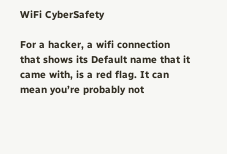WiFi CyberSafety

For a hacker, a wifi connection that shows its Default name that it came with, is a red flag. It can mean you’re probably not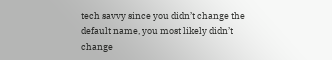tech savvy since you didn’t change the default name, you most likely didn’t change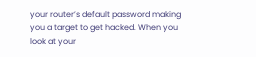your router’s default password making you a target to get hacked. When you look at your